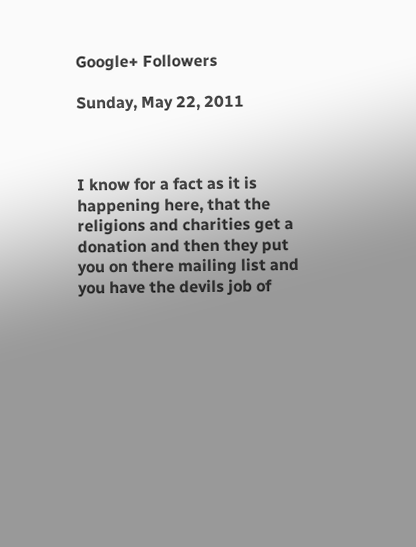Google+ Followers

Sunday, May 22, 2011



I know for a fact as it is happening here, that the religions and charities get a donation and then they put you on there mailing list and you have the devils job of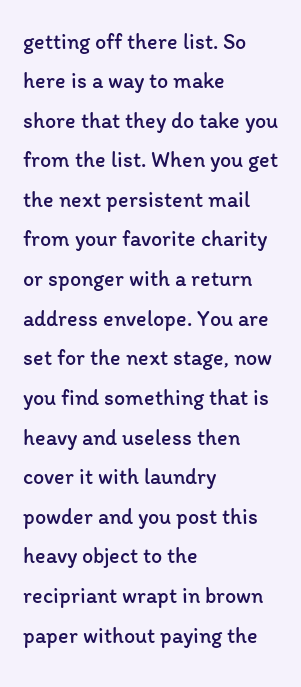getting off there list. So here is a way to make shore that they do take you from the list. When you get the next persistent mail from your favorite charity or sponger with a return address envelope. You are set for the next stage, now you find something that is heavy and useless then cover it with laundry powder and you post this heavy object to the recipriant wrapt in brown paper without paying the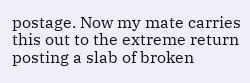postage. Now my mate carries this out to the extreme return posting a slab of broken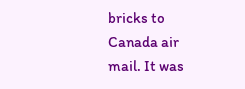bricks to Canada air mail. It was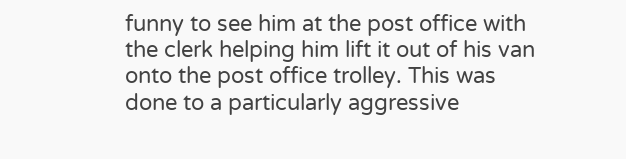funny to see him at the post office with the clerk helping him lift it out of his van onto the post office trolley. This was done to a particularly aggressive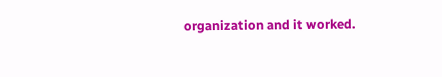organization and it worked.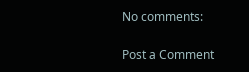No comments:

Post a Comment